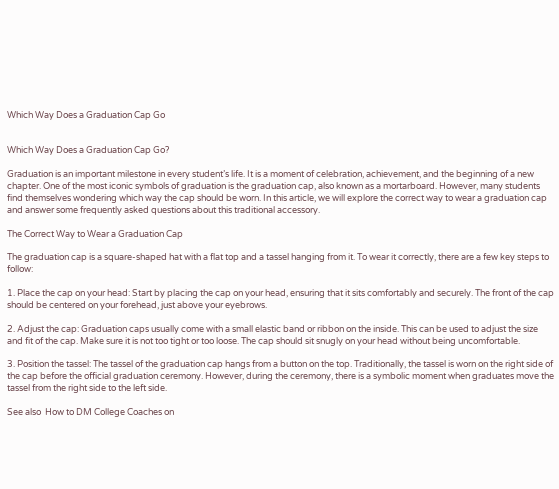Which Way Does a Graduation Cap Go


Which Way Does a Graduation Cap Go?

Graduation is an important milestone in every student’s life. It is a moment of celebration, achievement, and the beginning of a new chapter. One of the most iconic symbols of graduation is the graduation cap, also known as a mortarboard. However, many students find themselves wondering which way the cap should be worn. In this article, we will explore the correct way to wear a graduation cap and answer some frequently asked questions about this traditional accessory.

The Correct Way to Wear a Graduation Cap

The graduation cap is a square-shaped hat with a flat top and a tassel hanging from it. To wear it correctly, there are a few key steps to follow:

1. Place the cap on your head: Start by placing the cap on your head, ensuring that it sits comfortably and securely. The front of the cap should be centered on your forehead, just above your eyebrows.

2. Adjust the cap: Graduation caps usually come with a small elastic band or ribbon on the inside. This can be used to adjust the size and fit of the cap. Make sure it is not too tight or too loose. The cap should sit snugly on your head without being uncomfortable.

3. Position the tassel: The tassel of the graduation cap hangs from a button on the top. Traditionally, the tassel is worn on the right side of the cap before the official graduation ceremony. However, during the ceremony, there is a symbolic moment when graduates move the tassel from the right side to the left side.

See also  How to DM College Coaches on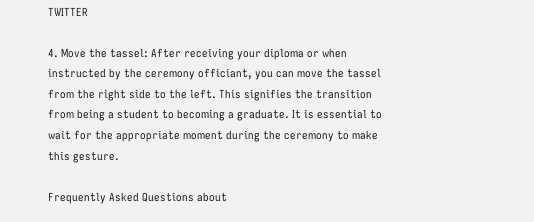TWITTER

4. Move the tassel: After receiving your diploma or when instructed by the ceremony officiant, you can move the tassel from the right side to the left. This signifies the transition from being a student to becoming a graduate. It is essential to wait for the appropriate moment during the ceremony to make this gesture.

Frequently Asked Questions about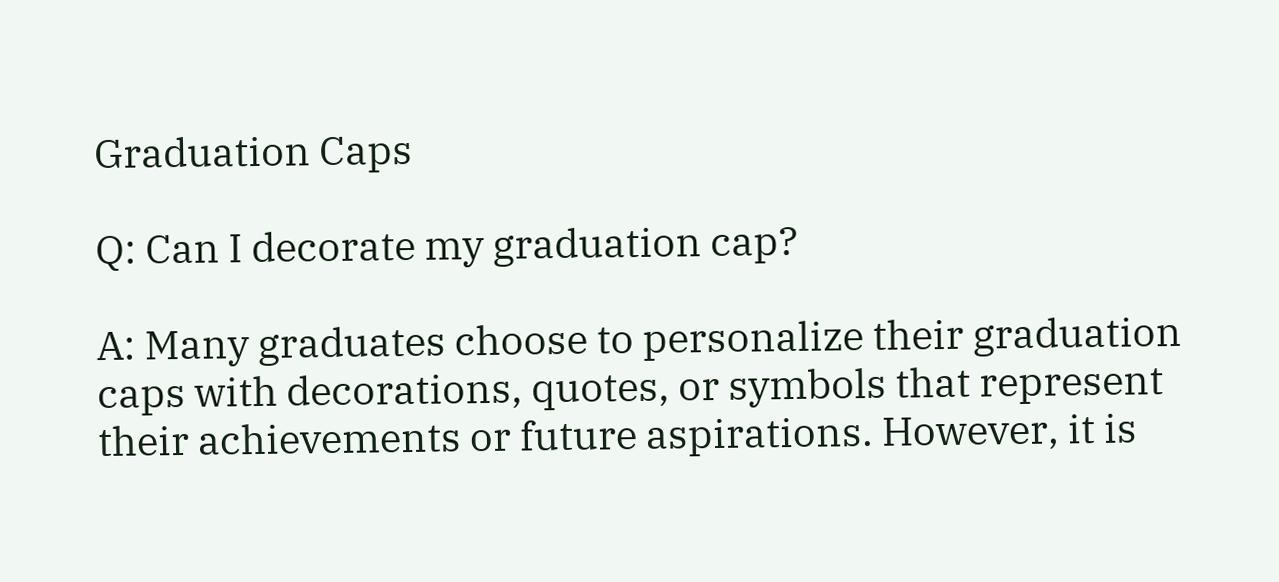Graduation Caps

Q: Can I decorate my graduation cap?

A: Many graduates choose to personalize their graduation caps with decorations, quotes, or symbols that represent their achievements or future aspirations. However, it is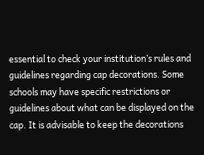essential to check your institution’s rules and guidelines regarding cap decorations. Some schools may have specific restrictions or guidelines about what can be displayed on the cap. It is advisable to keep the decorations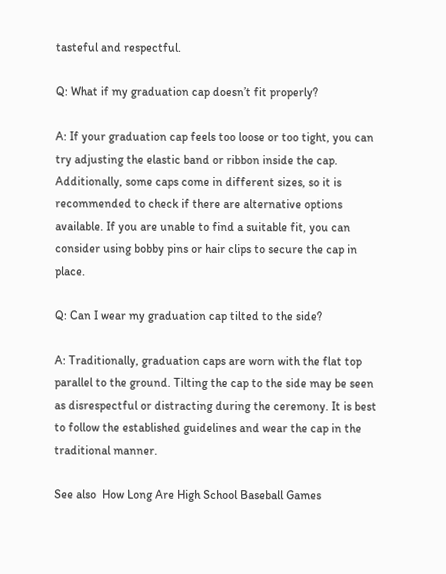tasteful and respectful.

Q: What if my graduation cap doesn’t fit properly?

A: If your graduation cap feels too loose or too tight, you can try adjusting the elastic band or ribbon inside the cap. Additionally, some caps come in different sizes, so it is recommended to check if there are alternative options available. If you are unable to find a suitable fit, you can consider using bobby pins or hair clips to secure the cap in place.

Q: Can I wear my graduation cap tilted to the side?

A: Traditionally, graduation caps are worn with the flat top parallel to the ground. Tilting the cap to the side may be seen as disrespectful or distracting during the ceremony. It is best to follow the established guidelines and wear the cap in the traditional manner.

See also  How Long Are High School Baseball Games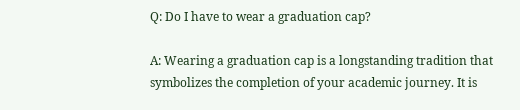Q: Do I have to wear a graduation cap?

A: Wearing a graduation cap is a longstanding tradition that symbolizes the completion of your academic journey. It is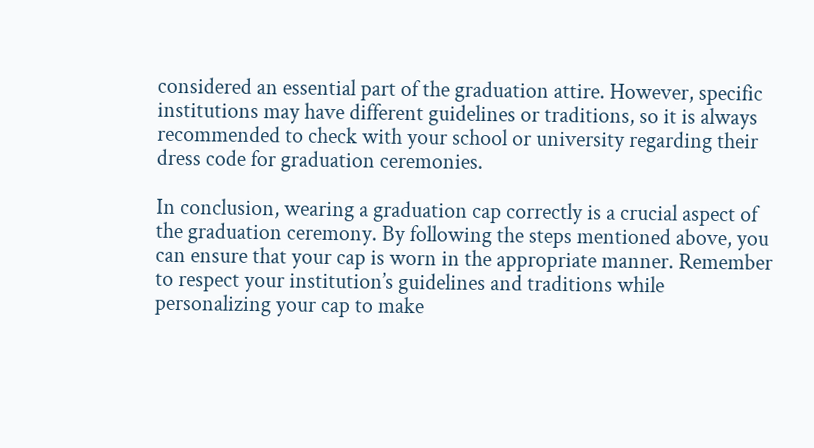considered an essential part of the graduation attire. However, specific institutions may have different guidelines or traditions, so it is always recommended to check with your school or university regarding their dress code for graduation ceremonies.

In conclusion, wearing a graduation cap correctly is a crucial aspect of the graduation ceremony. By following the steps mentioned above, you can ensure that your cap is worn in the appropriate manner. Remember to respect your institution’s guidelines and traditions while personalizing your cap to make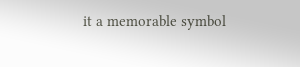it a memorable symbol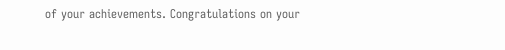of your achievements. Congratulations on your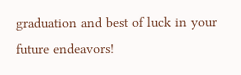graduation and best of luck in your future endeavors!